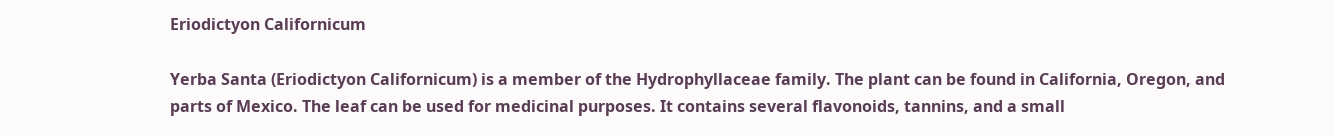Eriodictyon Californicum

Yerba Santa (Eriodictyon Californicum) is a member of the Hydrophyllaceae family. The plant can be found in California, Oregon, and parts of Mexico. The leaf can be used for medicinal purposes. It contains several flavonoids, tannins, and a small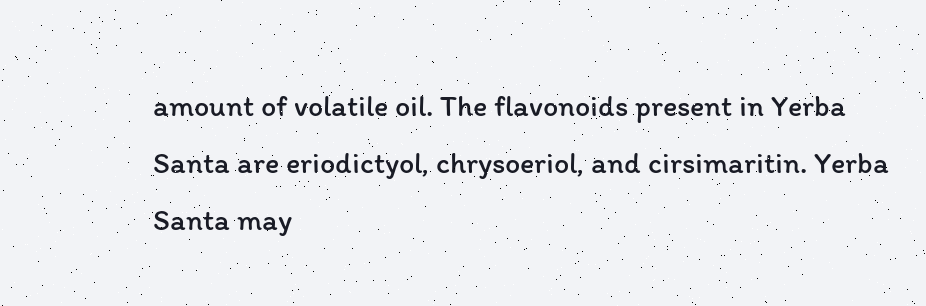amount of volatile oil. The flavonoids present in Yerba Santa are eriodictyol, chrysoeriol, and cirsimaritin. Yerba Santa may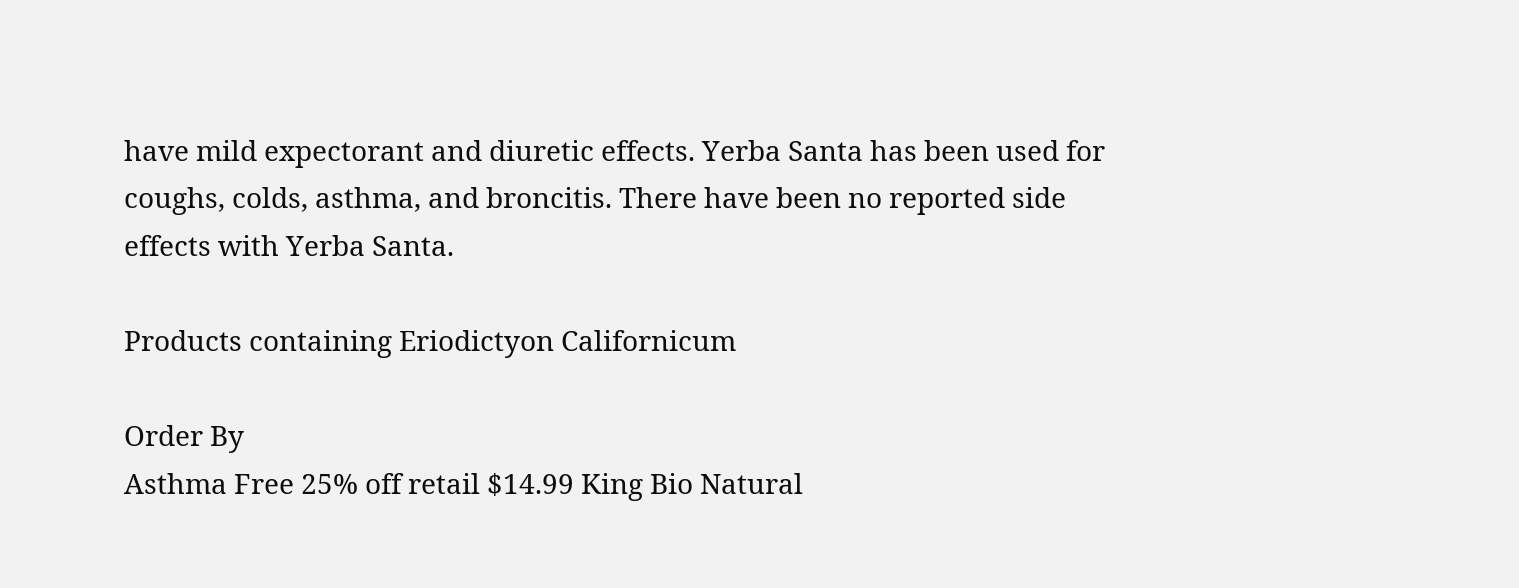have mild expectorant and diuretic effects. Yerba Santa has been used for coughs, colds, asthma, and broncitis. There have been no reported side effects with Yerba Santa.

Products containing Eriodictyon Californicum

Order By
Asthma Free 25% off retail $14.99 King Bio Natural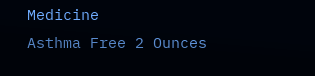Medicine
Asthma Free 2 Ounces